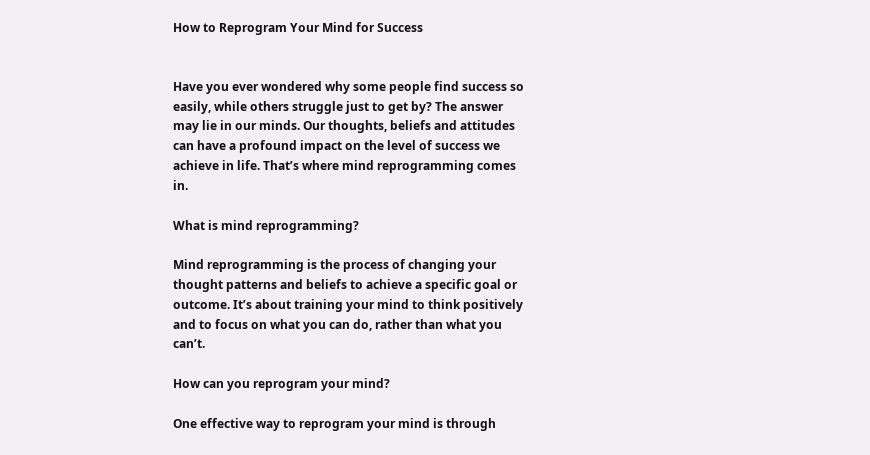How to Reprogram Your Mind for Success


Have you ever wondered why some people find success so easily, while others struggle just to get by? The answer may lie in our minds. Our thoughts, beliefs and attitudes can have a profound impact on the level of success we achieve in life. That’s where mind reprogramming comes in.

What is mind reprogramming?

Mind reprogramming is the process of changing your thought patterns and beliefs to achieve a specific goal or outcome. It’s about training your mind to think positively and to focus on what you can do, rather than what you can’t.

How can you reprogram your mind?

One effective way to reprogram your mind is through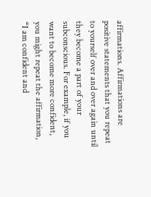affirmations. Affirmations are positive statements that you repeat to yourself over and over again until they become a part of your subconscious. For example, if you want to become more confident, you might repeat the affirmation, “I am confident and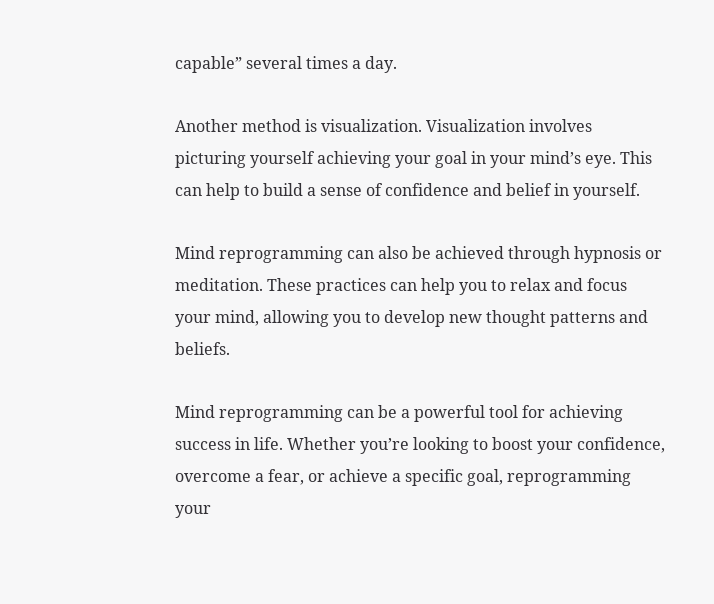capable” several times a day.

Another method is visualization. Visualization involves picturing yourself achieving your goal in your mind’s eye. This can help to build a sense of confidence and belief in yourself.

Mind reprogramming can also be achieved through hypnosis or meditation. These practices can help you to relax and focus your mind, allowing you to develop new thought patterns and beliefs.

Mind reprogramming can be a powerful tool for achieving success in life. Whether you’re looking to boost your confidence, overcome a fear, or achieve a specific goal, reprogramming your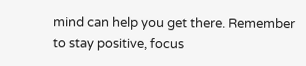mind can help you get there. Remember to stay positive, focus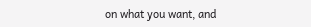on what you want, and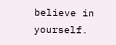believe in yourself.